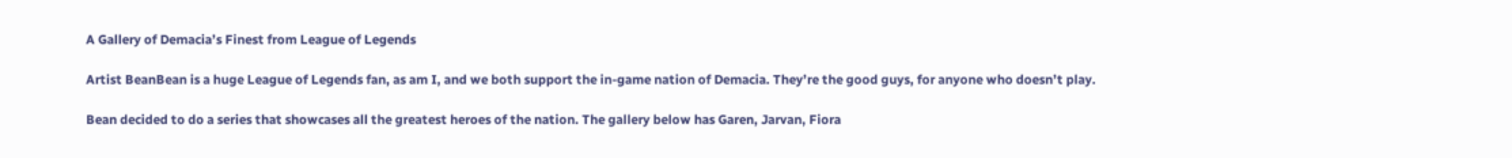A Gallery of Demacia’s Finest from League of Legends

Artist BeanBean is a huge League of Legends fan, as am I, and we both support the in-game nation of Demacia. They’re the good guys, for anyone who doesn’t play.

Bean decided to do a series that showcases all the greatest heroes of the nation. The gallery below has Garen, Jarvan, Fiora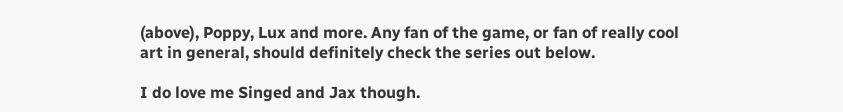(above), Poppy, Lux and more. Any fan of the game, or fan of really cool art in general, should definitely check the series out below.

I do love me Singed and Jax though.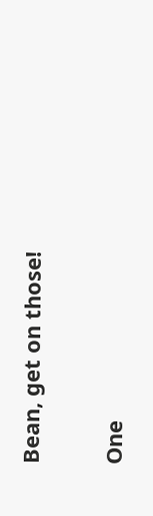Bean, get on those!

One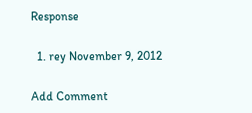Response

  1. rey November 9, 2012

Add Comment